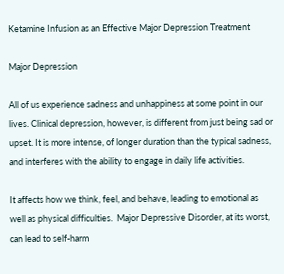Ketamine Infusion as an Effective Major Depression Treatment

Major Depression

All of us experience sadness and unhappiness at some point in our lives. Clinical depression, however, is different from just being sad or upset. It is more intense, of longer duration than the typical sadness, and interferes with the ability to engage in daily life activities.

It affects how we think, feel, and behave, leading to emotional as well as physical difficulties.  Major Depressive Disorder, at its worst, can lead to self-harm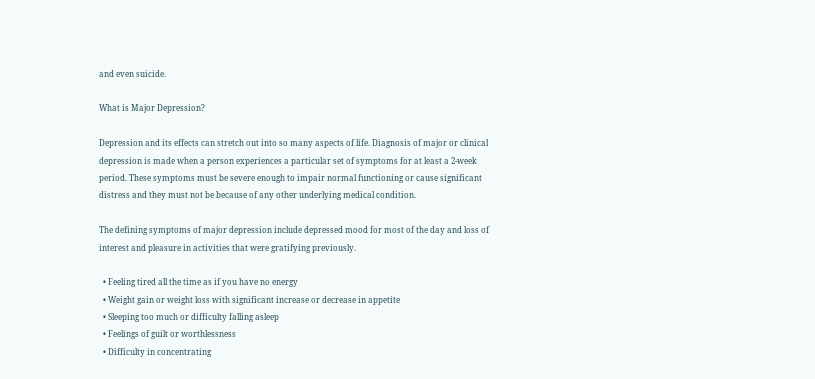and even suicide.

What is Major Depression?

Depression and its effects can stretch out into so many aspects of life. Diagnosis of major or clinical depression is made when a person experiences a particular set of symptoms for at least a 2-week period. These symptoms must be severe enough to impair normal functioning or cause significant distress and they must not be because of any other underlying medical condition.

The defining symptoms of major depression include depressed mood for most of the day and loss of interest and pleasure in activities that were gratifying previously.

  • Feeling tired all the time as if you have no energy
  • Weight gain or weight loss with significant increase or decrease in appetite
  • Sleeping too much or difficulty falling asleep
  • Feelings of guilt or worthlessness
  • Difficulty in concentrating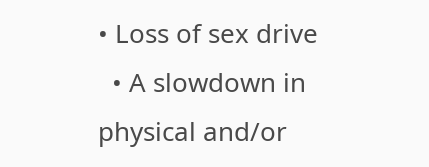• Loss of sex drive
  • A slowdown in physical and/or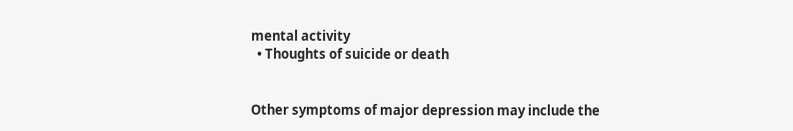mental activity
  • Thoughts of suicide or death


Other symptoms of major depression may include the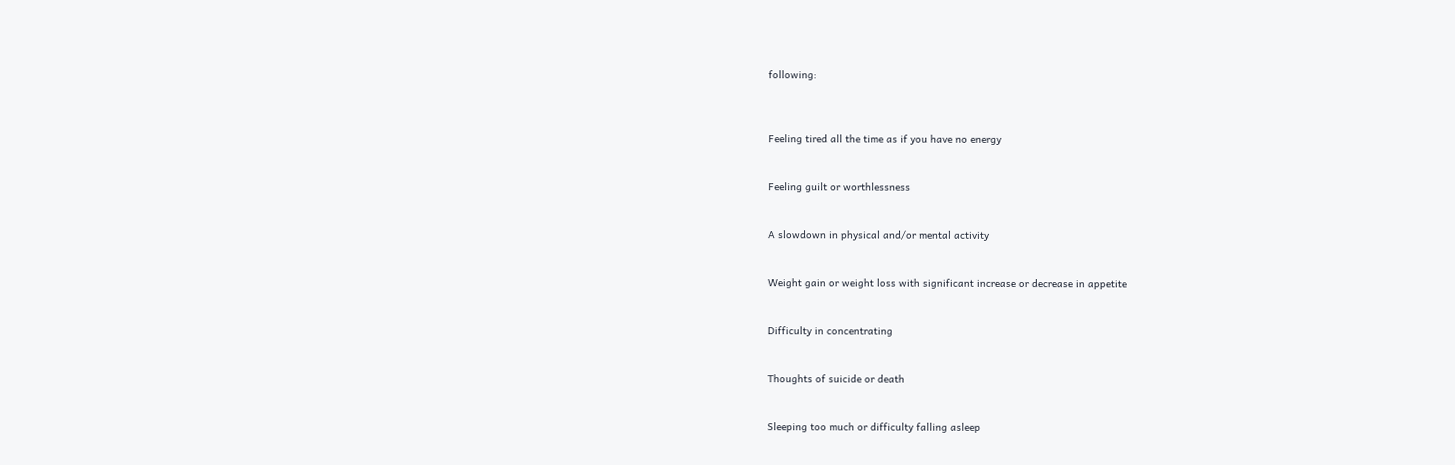following:



Feeling tired all the time as if you have no energy


Feeling guilt or worthlessness


A slowdown in physical and/or mental activity


Weight gain or weight loss with significant increase or decrease in appetite


Difficulty in concentrating


Thoughts of suicide or death


Sleeping too much or difficulty falling asleep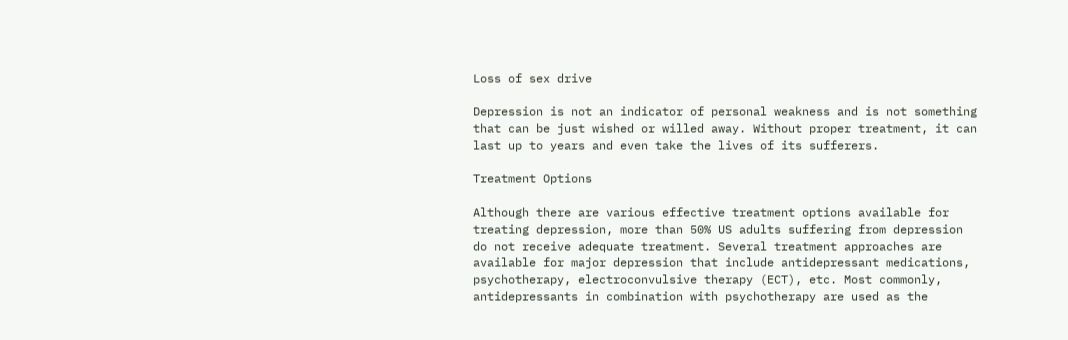Loss of sex drive

Depression is not an indicator of personal weakness and is not something that can be just wished or willed away. Without proper treatment, it can last up to years and even take the lives of its sufferers.

Treatment Options

Although there are various effective treatment options available for treating depression, more than 50% US adults suffering from depression do not receive adequate treatment. Several treatment approaches are available for major depression that include antidepressant medications, psychotherapy, electroconvulsive therapy (ECT), etc. Most commonly, antidepressants in combination with psychotherapy are used as the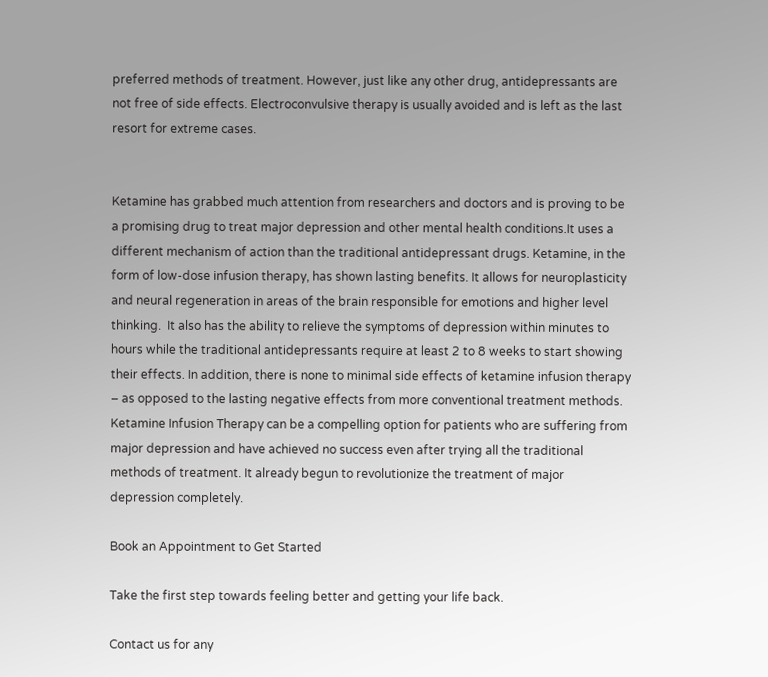preferred methods of treatment. However, just like any other drug, antidepressants are not free of side effects. Electroconvulsive therapy is usually avoided and is left as the last resort for extreme cases.


Ketamine has grabbed much attention from researchers and doctors and is proving to be a promising drug to treat major depression and other mental health conditions.It uses a different mechanism of action than the traditional antidepressant drugs. Ketamine, in the form of low-dose infusion therapy, has shown lasting benefits. It allows for neuroplasticity and neural regeneration in areas of the brain responsible for emotions and higher level thinking.  It also has the ability to relieve the symptoms of depression within minutes to hours while the traditional antidepressants require at least 2 to 8 weeks to start showing their effects. In addition, there is none to minimal side effects of ketamine infusion therapy – as opposed to the lasting negative effects from more conventional treatment methods.
Ketamine Infusion Therapy can be a compelling option for patients who are suffering from major depression and have achieved no success even after trying all the traditional methods of treatment. It already begun to revolutionize the treatment of major depression completely.

Book an Appointment to Get Started

Take the first step towards feeling better and getting your life back.

Contact us for any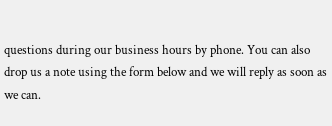questions during our business hours by phone. You can also drop us a note using the form below and we will reply as soon as we can.